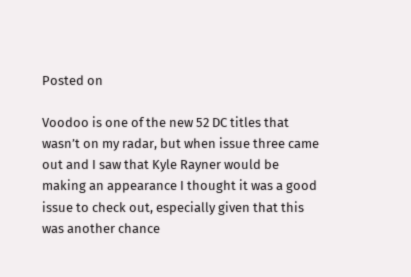Posted on

Voodoo is one of the new 52 DC titles that wasn’t on my radar, but when issue three came out and I saw that Kyle Rayner would be making an appearance I thought it was a good issue to check out, especially given that this was another chance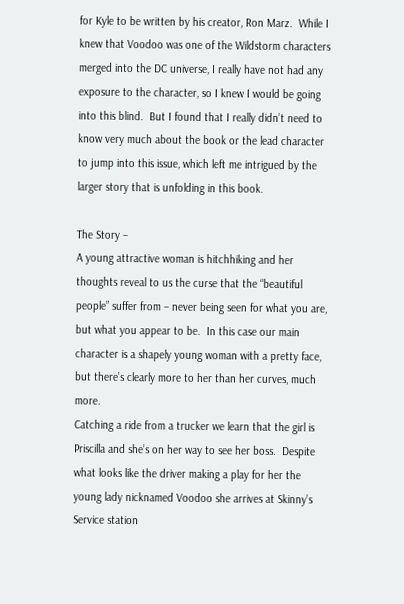for Kyle to be written by his creator, Ron Marz.  While I knew that Voodoo was one of the Wildstorm characters merged into the DC universe, I really have not had any exposure to the character, so I knew I would be going into this blind.  But I found that I really didn’t need to know very much about the book or the lead character to jump into this issue, which left me intrigued by the larger story that is unfolding in this book.

The Story –
A young attractive woman is hitchhiking and her thoughts reveal to us the curse that the “beautiful people” suffer from – never being seen for what you are, but what you appear to be.  In this case our main character is a shapely young woman with a pretty face, but there’s clearly more to her than her curves, much more.
Catching a ride from a trucker we learn that the girl is Priscilla and she’s on her way to see her boss.  Despite what looks like the driver making a play for her the young lady nicknamed Voodoo she arrives at Skinny’s Service station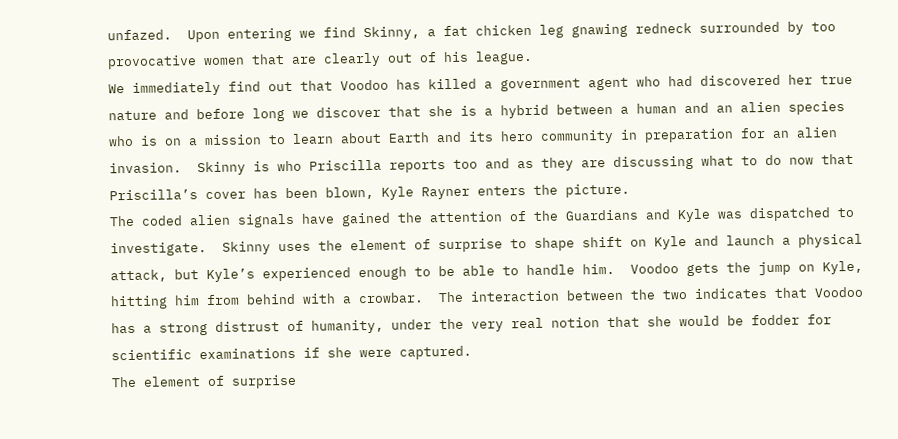unfazed.  Upon entering we find Skinny, a fat chicken leg gnawing redneck surrounded by too provocative women that are clearly out of his league.
We immediately find out that Voodoo has killed a government agent who had discovered her true nature and before long we discover that she is a hybrid between a human and an alien species who is on a mission to learn about Earth and its hero community in preparation for an alien invasion.  Skinny is who Priscilla reports too and as they are discussing what to do now that Priscilla’s cover has been blown, Kyle Rayner enters the picture.
The coded alien signals have gained the attention of the Guardians and Kyle was dispatched to investigate.  Skinny uses the element of surprise to shape shift on Kyle and launch a physical attack, but Kyle’s experienced enough to be able to handle him.  Voodoo gets the jump on Kyle, hitting him from behind with a crowbar.  The interaction between the two indicates that Voodoo has a strong distrust of humanity, under the very real notion that she would be fodder for scientific examinations if she were captured.
The element of surprise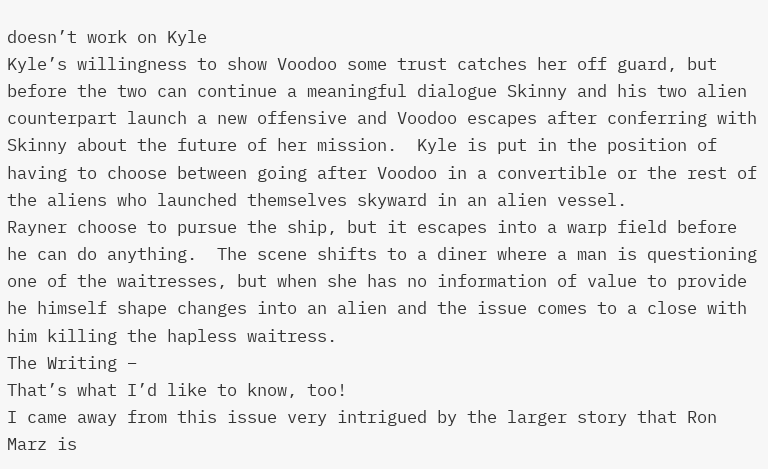doesn’t work on Kyle
Kyle’s willingness to show Voodoo some trust catches her off guard, but before the two can continue a meaningful dialogue Skinny and his two alien counterpart launch a new offensive and Voodoo escapes after conferring with Skinny about the future of her mission.  Kyle is put in the position of having to choose between going after Voodoo in a convertible or the rest of the aliens who launched themselves skyward in an alien vessel.
Rayner choose to pursue the ship, but it escapes into a warp field before he can do anything.  The scene shifts to a diner where a man is questioning one of the waitresses, but when she has no information of value to provide he himself shape changes into an alien and the issue comes to a close with him killing the hapless waitress.
The Writing –
That’s what I’d like to know, too!
I came away from this issue very intrigued by the larger story that Ron Marz is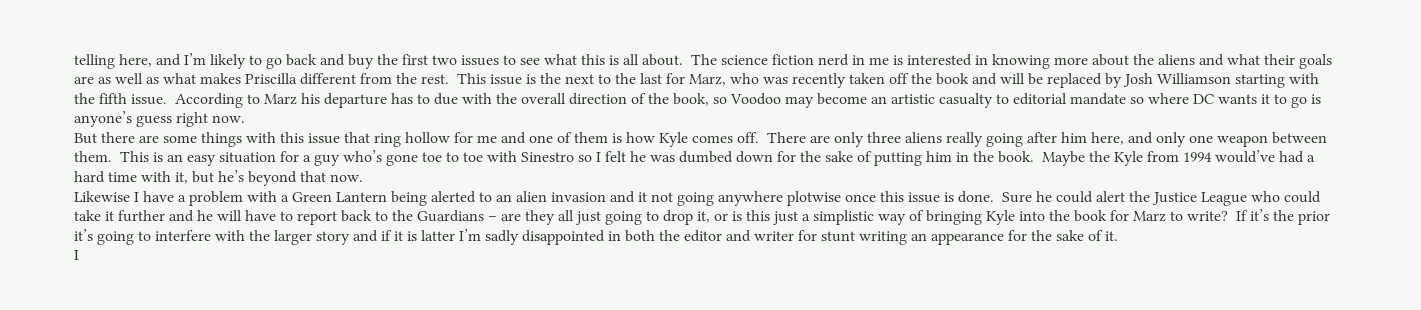telling here, and I’m likely to go back and buy the first two issues to see what this is all about.  The science fiction nerd in me is interested in knowing more about the aliens and what their goals are as well as what makes Priscilla different from the rest.  This issue is the next to the last for Marz, who was recently taken off the book and will be replaced by Josh Williamson starting with the fifth issue.  According to Marz his departure has to due with the overall direction of the book, so Voodoo may become an artistic casualty to editorial mandate so where DC wants it to go is anyone’s guess right now.
But there are some things with this issue that ring hollow for me and one of them is how Kyle comes off.  There are only three aliens really going after him here, and only one weapon between them.  This is an easy situation for a guy who’s gone toe to toe with Sinestro so I felt he was dumbed down for the sake of putting him in the book.  Maybe the Kyle from 1994 would’ve had a hard time with it, but he’s beyond that now.
Likewise I have a problem with a Green Lantern being alerted to an alien invasion and it not going anywhere plotwise once this issue is done.  Sure he could alert the Justice League who could take it further and he will have to report back to the Guardians – are they all just going to drop it, or is this just a simplistic way of bringing Kyle into the book for Marz to write?  If it’s the prior it’s going to interfere with the larger story and if it is latter I’m sadly disappointed in both the editor and writer for stunt writing an appearance for the sake of it.
I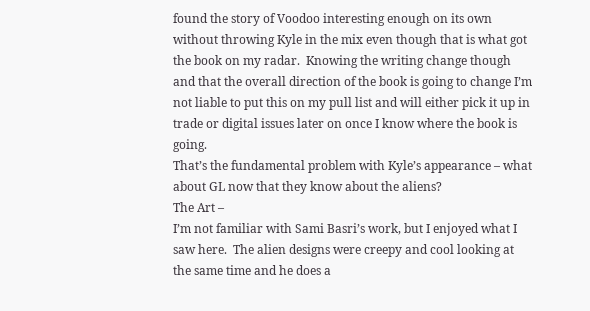found the story of Voodoo interesting enough on its own without throwing Kyle in the mix even though that is what got the book on my radar.  Knowing the writing change though and that the overall direction of the book is going to change I’m not liable to put this on my pull list and will either pick it up in trade or digital issues later on once I know where the book is going.
That’s the fundamental problem with Kyle’s appearance – what about GL now that they know about the aliens?
The Art –
I’m not familiar with Sami Basri’s work, but I enjoyed what I saw here.  The alien designs were creepy and cool looking at the same time and he does a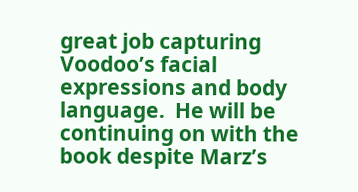great job capturing Voodoo’s facial expressions and body language.  He will be continuing on with the book despite Marz’s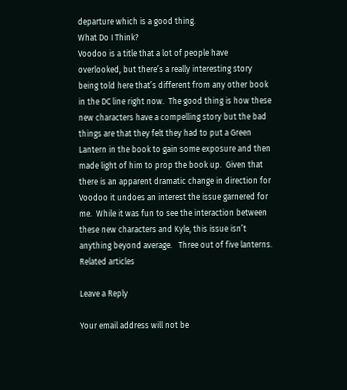departure which is a good thing.
What Do I Think?
Voodoo is a title that a lot of people have overlooked, but there’s a really interesting story being told here that’s different from any other book in the DC line right now.  The good thing is how these new characters have a compelling story but the bad things are that they felt they had to put a Green Lantern in the book to gain some exposure and then made light of him to prop the book up.  Given that there is an apparent dramatic change in direction for Voodoo it undoes an interest the issue garnered for me.  While it was fun to see the interaction between these new characters and Kyle, this issue isn’t anything beyond average.   Three out of five lanterns.
Related articles

Leave a Reply

Your email address will not be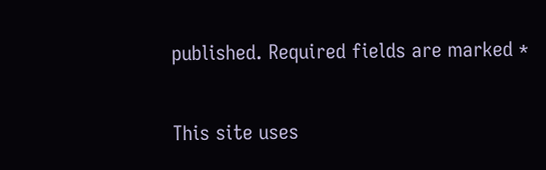published. Required fields are marked *

This site uses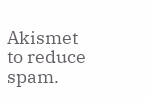Akismet to reduce spam.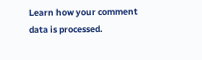Learn how your comment data is processed.